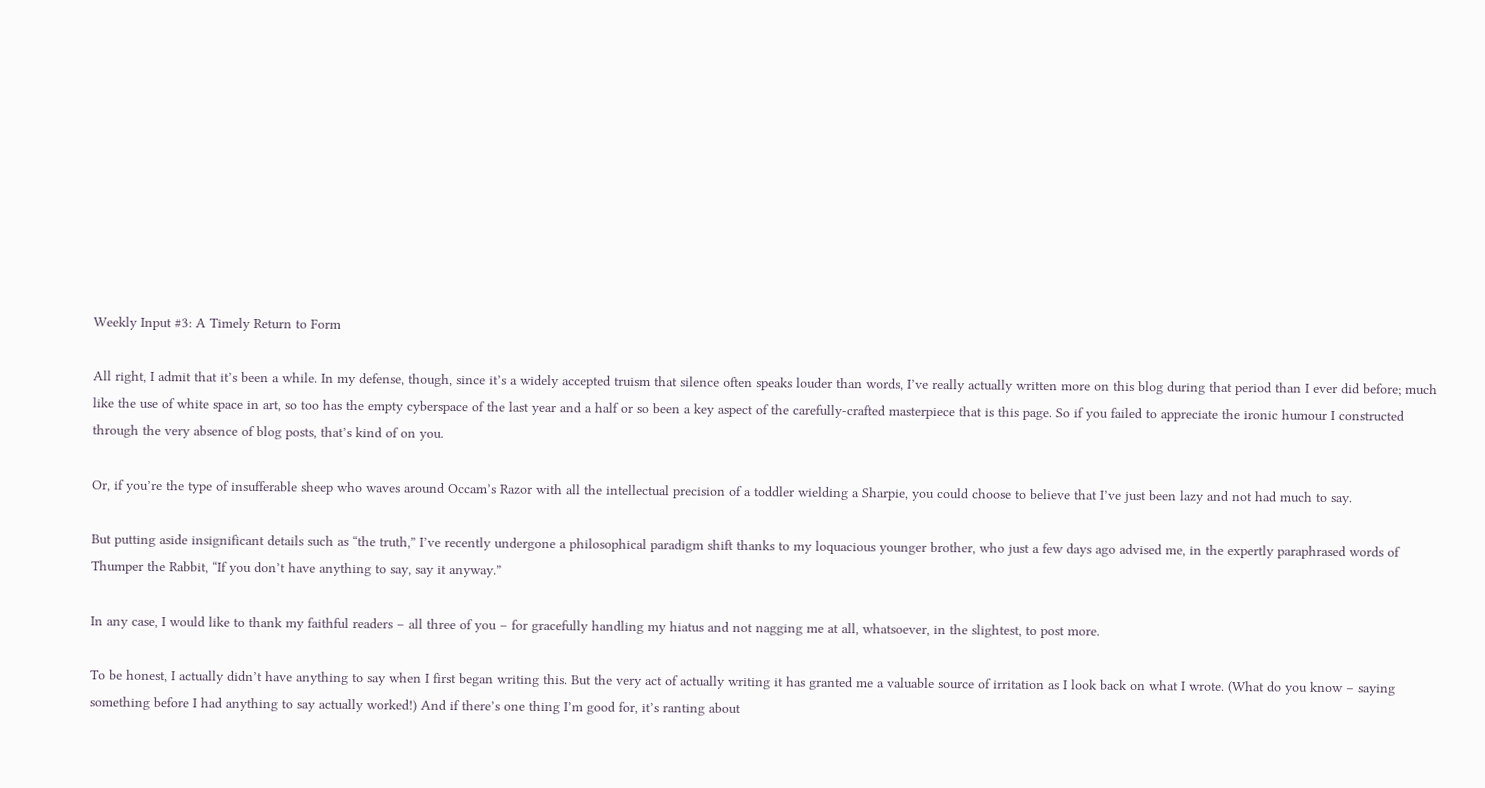Weekly Input #3: A Timely Return to Form

All right, I admit that it’s been a while. In my defense, though, since it’s a widely accepted truism that silence often speaks louder than words, I’ve really actually written more on this blog during that period than I ever did before; much like the use of white space in art, so too has the empty cyberspace of the last year and a half or so been a key aspect of the carefully-crafted masterpiece that is this page. So if you failed to appreciate the ironic humour I constructed through the very absence of blog posts, that’s kind of on you.

Or, if you’re the type of insufferable sheep who waves around Occam’s Razor with all the intellectual precision of a toddler wielding a Sharpie, you could choose to believe that I’ve just been lazy and not had much to say.

But putting aside insignificant details such as “the truth,” I’ve recently undergone a philosophical paradigm shift thanks to my loquacious younger brother, who just a few days ago advised me, in the expertly paraphrased words of Thumper the Rabbit, “If you don’t have anything to say, say it anyway.”

In any case, I would like to thank my faithful readers – all three of you – for gracefully handling my hiatus and not nagging me at all, whatsoever, in the slightest, to post more.

To be honest, I actually didn’t have anything to say when I first began writing this. But the very act of actually writing it has granted me a valuable source of irritation as I look back on what I wrote. (What do you know – saying something before I had anything to say actually worked!) And if there’s one thing I’m good for, it’s ranting about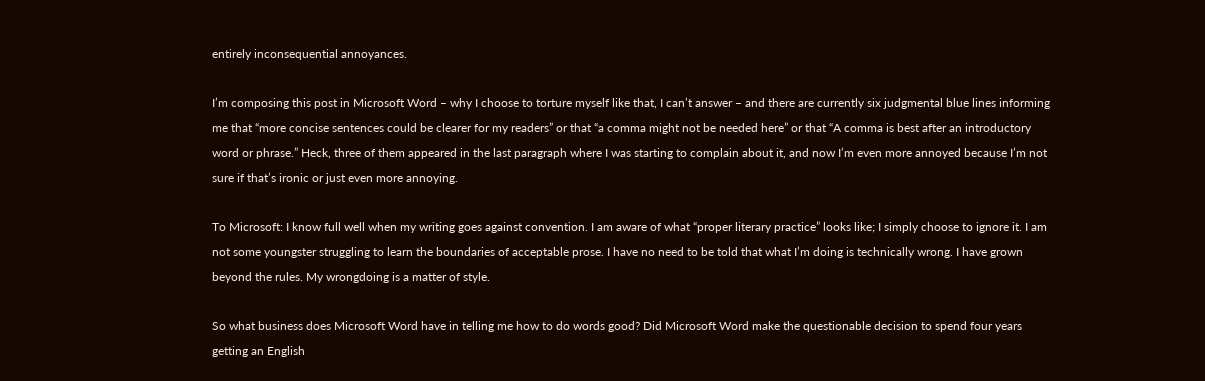entirely inconsequential annoyances.

I’m composing this post in Microsoft Word – why I choose to torture myself like that, I can’t answer – and there are currently six judgmental blue lines informing me that “more concise sentences could be clearer for my readers” or that “a comma might not be needed here” or that “A comma is best after an introductory word or phrase.” Heck, three of them appeared in the last paragraph where I was starting to complain about it, and now I’m even more annoyed because I’m not sure if that’s ironic or just even more annoying.

To Microsoft: I know full well when my writing goes against convention. I am aware of what “proper literary practice” looks like; I simply choose to ignore it. I am not some youngster struggling to learn the boundaries of acceptable prose. I have no need to be told that what I’m doing is technically wrong. I have grown beyond the rules. My wrongdoing is a matter of style.

So what business does Microsoft Word have in telling me how to do words good? Did Microsoft Word make the questionable decision to spend four years getting an English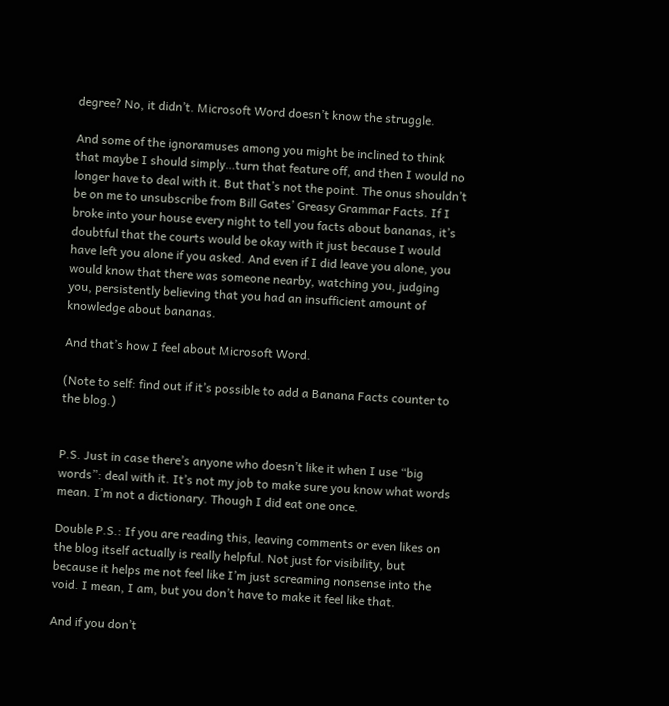degree? No, it didn’t. Microsoft Word doesn’t know the struggle.

And some of the ignoramuses among you might be inclined to think that maybe I should simply…turn that feature off, and then I would no longer have to deal with it. But that’s not the point. The onus shouldn’t be on me to unsubscribe from Bill Gates’ Greasy Grammar Facts. If I broke into your house every night to tell you facts about bananas, it’s doubtful that the courts would be okay with it just because I would have left you alone if you asked. And even if I did leave you alone, you would know that there was someone nearby, watching you, judging you, persistently believing that you had an insufficient amount of knowledge about bananas.

And that’s how I feel about Microsoft Word.

(Note to self: find out if it’s possible to add a Banana Facts counter to the blog.)


P.S. Just in case there’s anyone who doesn’t like it when I use “big words”: deal with it. It’s not my job to make sure you know what words mean. I’m not a dictionary. Though I did eat one once.

Double P.S.: If you are reading this, leaving comments or even likes on the blog itself actually is really helpful. Not just for visibility, but because it helps me not feel like I’m just screaming nonsense into the void. I mean, I am, but you don’t have to make it feel like that.

And if you don’t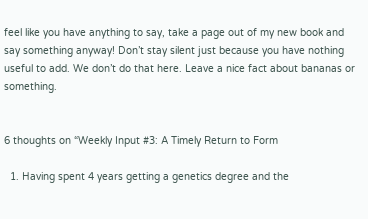feel like you have anything to say, take a page out of my new book and say something anyway! Don’t stay silent just because you have nothing useful to add. We don’t do that here. Leave a nice fact about bananas or something.


6 thoughts on “Weekly Input #3: A Timely Return to Form

  1. Having spent 4 years getting a genetics degree and the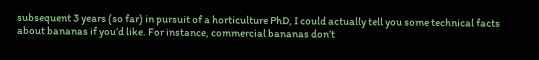subsequent 3 years (so far) in pursuit of a horticulture PhD, I could actually tell you some technical facts about bananas if you’d like. For instance, commercial bananas don’t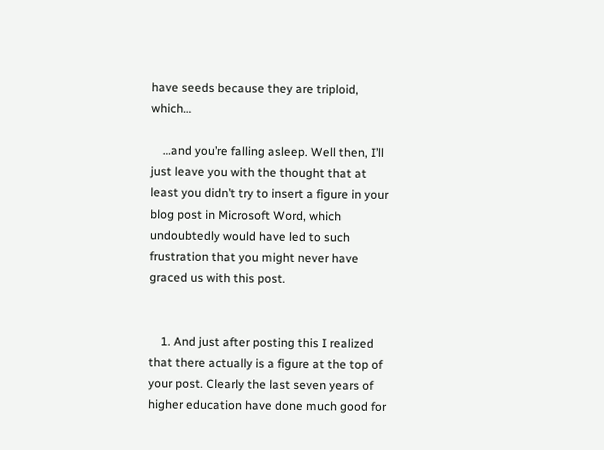have seeds because they are triploid, which…

    …and you’re falling asleep. Well then, I’ll just leave you with the thought that at least you didn’t try to insert a figure in your blog post in Microsoft Word, which undoubtedly would have led to such frustration that you might never have graced us with this post.


    1. And just after posting this I realized that there actually is a figure at the top of your post. Clearly the last seven years of higher education have done much good for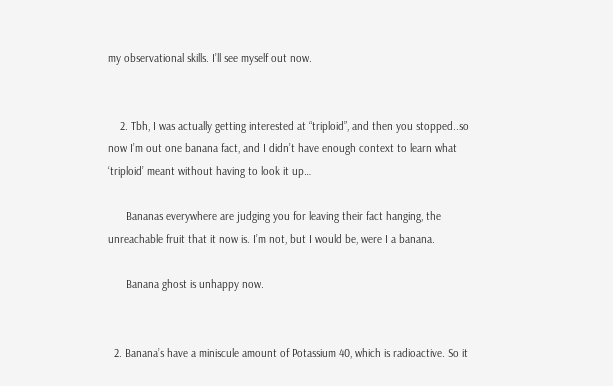my observational skills. I’ll see myself out now.


    2. Tbh, I was actually getting interested at “triploid”, and then you stopped..so now I’m out one banana fact, and I didn’t have enough context to learn what ‘triploid’ meant without having to look it up…

      Bananas everywhere are judging you for leaving their fact hanging, the unreachable fruit that it now is. I’m not, but I would be, were I a banana.

      Banana ghost is unhappy now.


  2. Banana’s have a miniscule amount of Potassium 40, which is radioactive. So it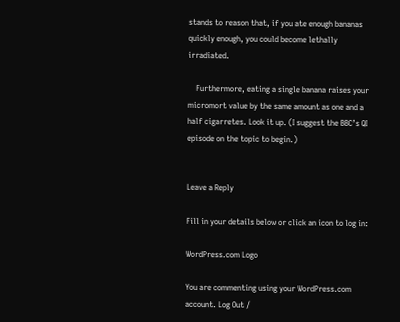stands to reason that, if you ate enough bananas quickly enough, you could become lethally irradiated.

    Furthermore, eating a single banana raises your micromort value by the same amount as one and a half cigarretes. Look it up. (I suggest the BBC’s QI episode on the topic to begin.)


Leave a Reply

Fill in your details below or click an icon to log in:

WordPress.com Logo

You are commenting using your WordPress.com account. Log Out /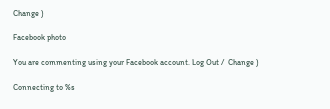Change )

Facebook photo

You are commenting using your Facebook account. Log Out /  Change )

Connecting to %s